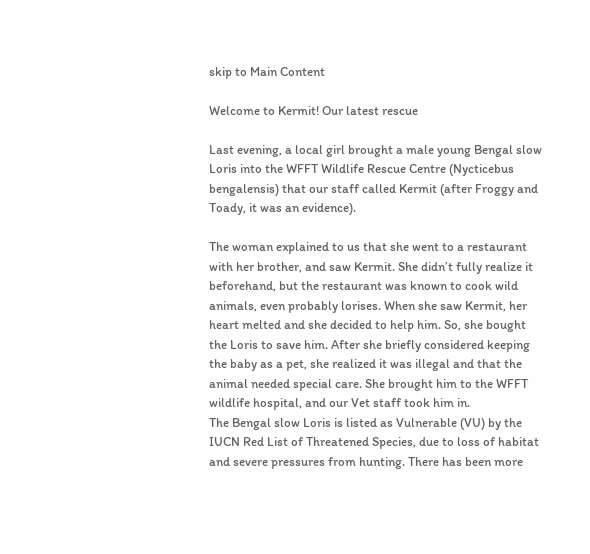skip to Main Content

Welcome to Kermit! Our latest rescue

Last evening, a local girl brought a male young Bengal slow Loris into the WFFT Wildlife Rescue Centre (Nycticebus bengalensis) that our staff called Kermit (after Froggy and Toady, it was an evidence).

The woman explained to us that she went to a restaurant with her brother, and saw Kermit. She didn’t fully realize it beforehand, but the restaurant was known to cook wild animals, even probably lorises. When she saw Kermit, her heart melted and she decided to help him. So, she bought the Loris to save him. After she briefly considered keeping the baby as a pet, she realized it was illegal and that the animal needed special care. She brought him to the WFFT wildlife hospital, and our Vet staff took him in.
The Bengal slow Loris is listed as Vulnerable (VU) by the IUCN Red List of Threatened Species, due to loss of habitat and severe pressures from hunting. There has been more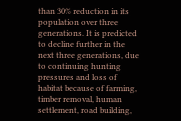than 30% reduction in its population over three generations. It is predicted to decline further in the next three generations, due to continuing hunting pressures and loss of habitat because of farming, timber removal, human settlement, road building,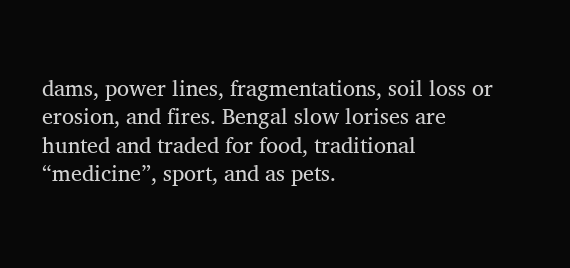dams, power lines, fragmentations, soil loss or erosion, and fires. Bengal slow lorises are hunted and traded for food, traditional “medicine”, sport, and as pets.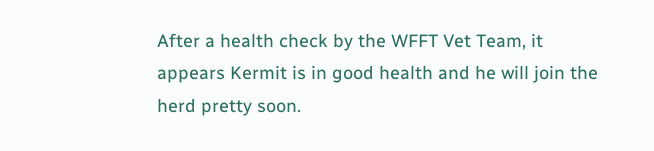After a health check by the WFFT Vet Team, it appears Kermit is in good health and he will join the herd pretty soon.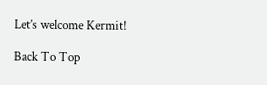Let’s welcome Kermit!

Back To Top